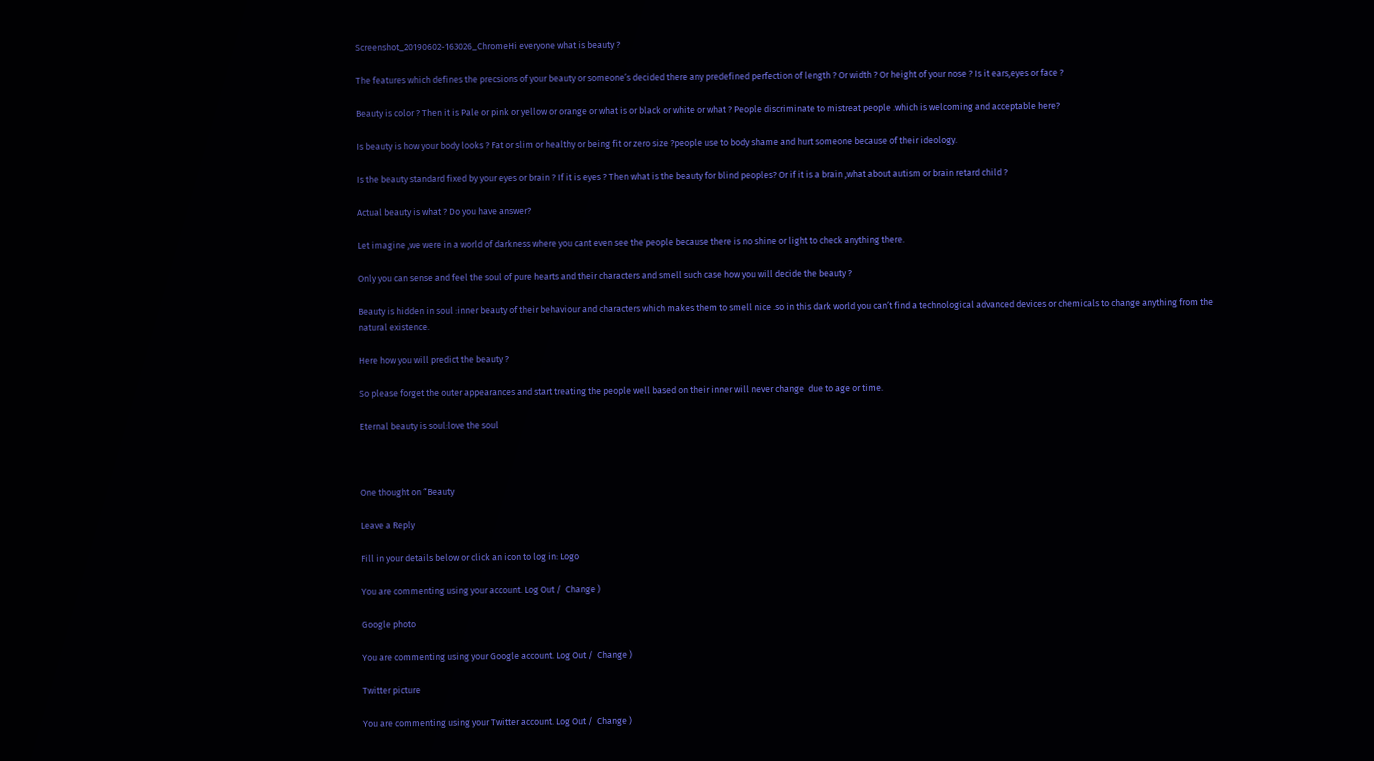Screenshot_20190602-163026_ChromeHi everyone what is beauty ?

The features which defines the precsions of your beauty or someone’s decided there any predefined perfection of length ? Or width ? Or height of your nose ? Is it ears,eyes or face ?

Beauty is color ? Then it is Pale or pink or yellow or orange or what is or black or white or what ? People discriminate to mistreat people .which is welcoming and acceptable here?

Is beauty is how your body looks ? Fat or slim or healthy or being fit or zero size ?people use to body shame and hurt someone because of their ideology.

Is the beauty standard fixed by your eyes or brain ? If it is eyes ? Then what is the beauty for blind peoples? Or if it is a brain ,what about autism or brain retard child ?

Actual beauty is what ? Do you have answer?

Let imagine ,we were in a world of darkness where you cant even see the people because there is no shine or light to check anything there.

Only you can sense and feel the soul of pure hearts and their characters and smell such case how you will decide the beauty ?

Beauty is hidden in soul :inner beauty of their behaviour and characters which makes them to smell nice .so in this dark world you can’t find a technological advanced devices or chemicals to change anything from the natural existence.

Here how you will predict the beauty ?

So please forget the outer appearances and start treating the people well based on their inner will never change  due to age or time.

Eternal beauty is soul:love the soul



One thought on “Beauty

Leave a Reply

Fill in your details below or click an icon to log in: Logo

You are commenting using your account. Log Out /  Change )

Google photo

You are commenting using your Google account. Log Out /  Change )

Twitter picture

You are commenting using your Twitter account. Log Out /  Change )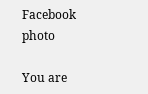Facebook photo

You are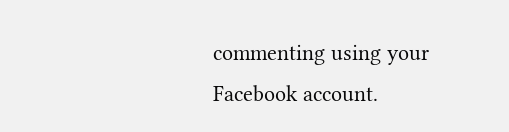commenting using your Facebook account.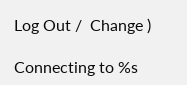Log Out /  Change )

Connecting to %s